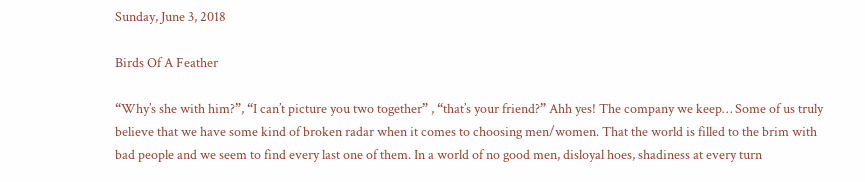Sunday, June 3, 2018

Birds Of A Feather

“Why’s she with him?”, “I can’t picture you two together” , “that’s your friend?” Ahh yes! The company we keep… Some of us truly believe that we have some kind of broken radar when it comes to choosing men/women. That the world is filled to the brim with bad people and we seem to find every last one of them. In a world of no good men, disloyal hoes, shadiness at every turn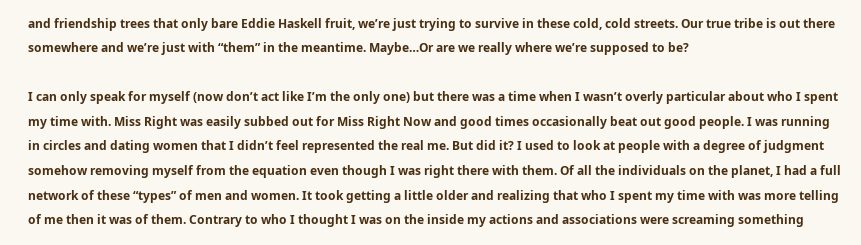and friendship trees that only bare Eddie Haskell fruit, we’re just trying to survive in these cold, cold streets. Our true tribe is out there somewhere and we’re just with “them” in the meantime. Maybe…Or are we really where we’re supposed to be?

I can only speak for myself (now don’t act like I’m the only one) but there was a time when I wasn’t overly particular about who I spent my time with. Miss Right was easily subbed out for Miss Right Now and good times occasionally beat out good people. I was running in circles and dating women that I didn’t feel represented the real me. But did it? I used to look at people with a degree of judgment somehow removing myself from the equation even though I was right there with them. Of all the individuals on the planet, I had a full network of these “types” of men and women. It took getting a little older and realizing that who I spent my time with was more telling of me then it was of them. Contrary to who I thought I was on the inside my actions and associations were screaming something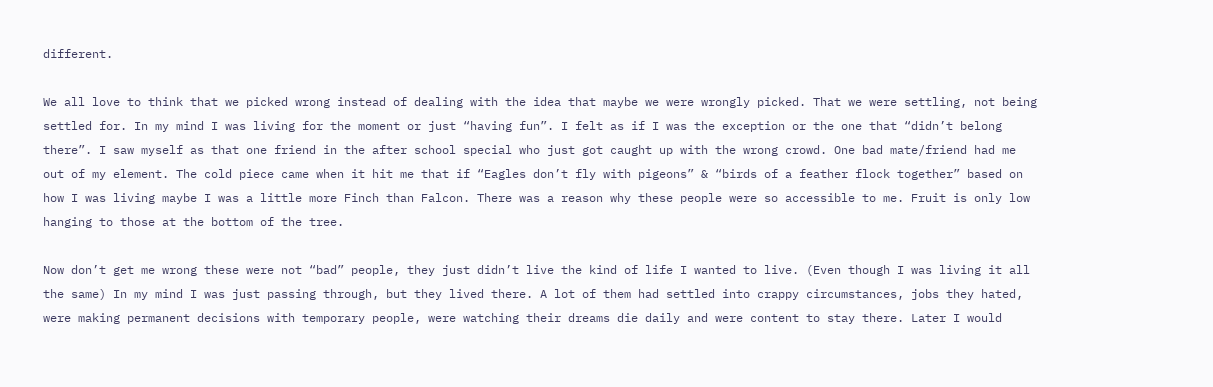different.

We all love to think that we picked wrong instead of dealing with the idea that maybe we were wrongly picked. That we were settling, not being settled for. In my mind I was living for the moment or just “having fun”. I felt as if I was the exception or the one that “didn’t belong there”. I saw myself as that one friend in the after school special who just got caught up with the wrong crowd. One bad mate/friend had me out of my element. The cold piece came when it hit me that if “Eagles don’t fly with pigeons” & “birds of a feather flock together” based on how I was living maybe I was a little more Finch than Falcon. There was a reason why these people were so accessible to me. Fruit is only low hanging to those at the bottom of the tree.

Now don’t get me wrong these were not “bad” people, they just didn’t live the kind of life I wanted to live. (Even though I was living it all the same) In my mind I was just passing through, but they lived there. A lot of them had settled into crappy circumstances, jobs they hated, were making permanent decisions with temporary people, were watching their dreams die daily and were content to stay there. Later I would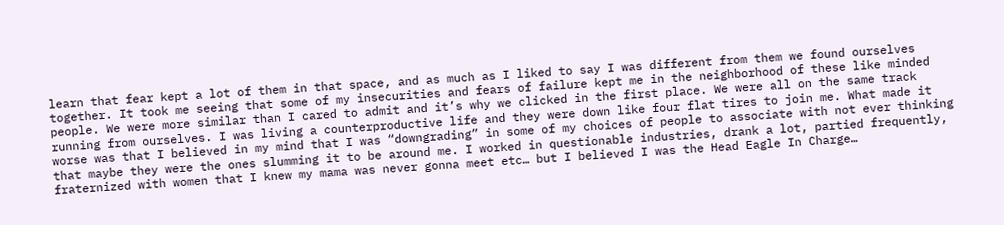learn that fear kept a lot of them in that space, and as much as I liked to say I was different from them we found ourselves together. It took me seeing that some of my insecurities and fears of failure kept me in the neighborhood of these like minded people. We were more similar than I cared to admit and it’s why we clicked in the first place. We were all on the same track running from ourselves. I was living a counterproductive life and they were down like four flat tires to join me. What made it worse was that I believed in my mind that I was “downgrading” in some of my choices of people to associate with not ever thinking that maybe they were the ones slumming it to be around me. I worked in questionable industries, drank a lot, partied frequently, fraternized with women that I knew my mama was never gonna meet etc… but I believed I was the Head Eagle In Charge…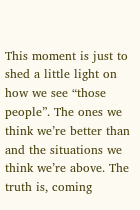This moment is just to shed a little light on how we see “those people”. The ones we think we’re better than and the situations we think we’re above. The truth is, coming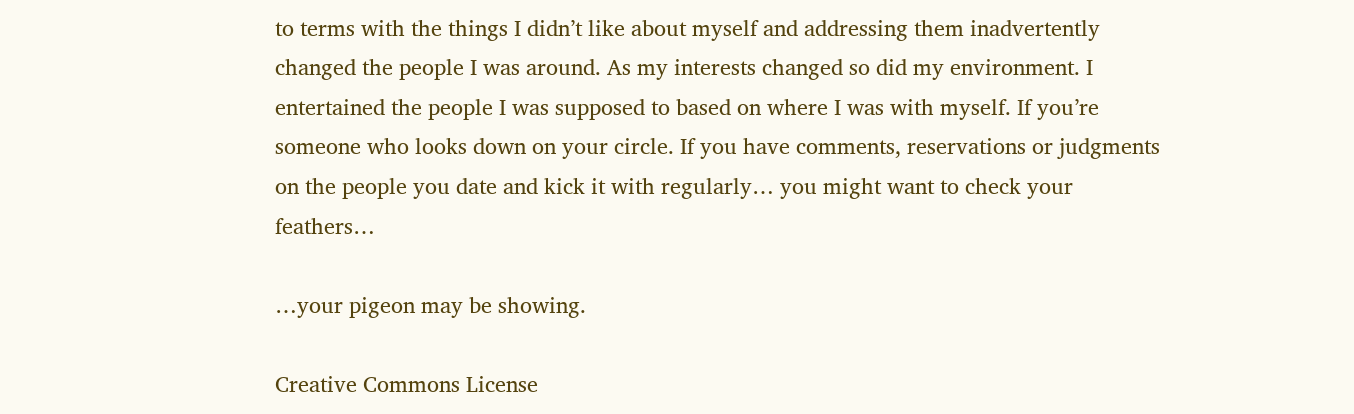to terms with the things I didn’t like about myself and addressing them inadvertently changed the people I was around. As my interests changed so did my environment. I entertained the people I was supposed to based on where I was with myself. If you’re someone who looks down on your circle. If you have comments, reservations or judgments on the people you date and kick it with regularly… you might want to check your feathers…

…your pigeon may be showing.

Creative Commons License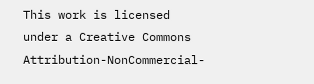This work is licensed under a Creative Commons Attribution-NonCommercial-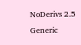NoDerivs 2.5 Generic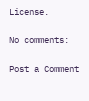License.

No comments:

Post a Comment